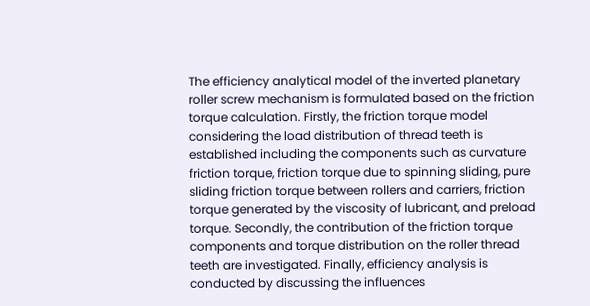The efficiency analytical model of the inverted planetary roller screw mechanism is formulated based on the friction torque calculation. Firstly, the friction torque model considering the load distribution of thread teeth is established including the components such as curvature friction torque, friction torque due to spinning sliding, pure sliding friction torque between rollers and carriers, friction torque generated by the viscosity of lubricant, and preload torque. Secondly, the contribution of the friction torque components and torque distribution on the roller thread teeth are investigated. Finally, efficiency analysis is conducted by discussing the influences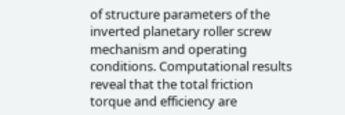of structure parameters of the inverted planetary roller screw mechanism and operating conditions. Computational results reveal that the total friction torque and efficiency are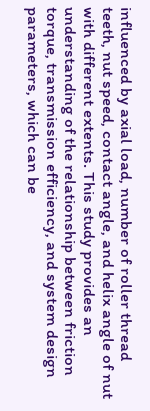influenced by axial load, number of roller thread teeth, nut speed, contact angle, and helix angle of nut with different extents. This study provides an understanding of the relationship between friction torque, transmission efficiency, and system design parameters, which can be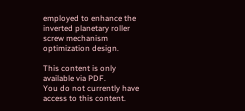employed to enhance the inverted planetary roller screw mechanism optimization design.

This content is only available via PDF.
You do not currently have access to this content.